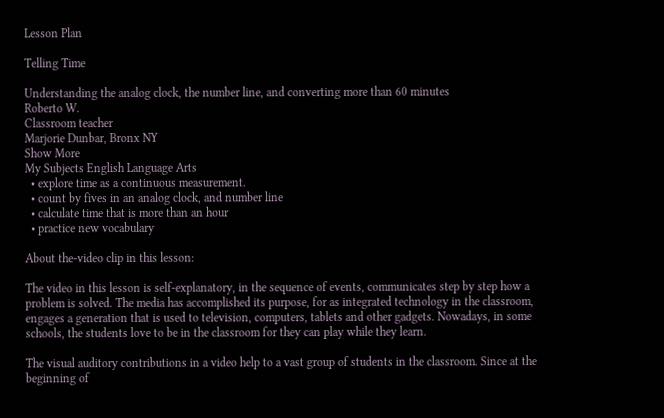Lesson Plan

Telling Time

Understanding the analog clock, the number line, and converting more than 60 minutes
Roberto W.
Classroom teacher
Marjorie Dunbar, Bronx NY
Show More
My Subjects English Language Arts
  • explore time as a continuous measurement.
  • count by fives in an analog clock, and number line
  • calculate time that is more than an hour
  • practice new vocabulary

About the-video clip in this lesson:

The video in this lesson is self-explanatory, in the sequence of events, communicates step by step how a problem is solved. The media has accomplished its purpose, for as integrated technology in the classroom, engages a generation that is used to television, computers, tablets and other gadgets. Nowadays, in some schools, the students love to be in the classroom for they can play while they learn.

The visual auditory contributions in a video help to a vast group of students in the classroom. Since at the beginning of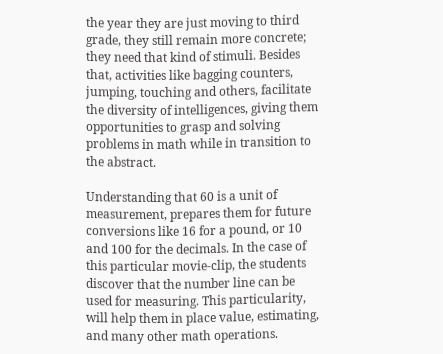the year they are just moving to third grade, they still remain more concrete; they need that kind of stimuli. Besides that, activities like bagging counters, jumping, touching and others, facilitate the diversity of intelligences, giving them opportunities to grasp and solving problems in math while in transition to the abstract.

Understanding that 60 is a unit of measurement, prepares them for future conversions like 16 for a pound, or 10 and 100 for the decimals. In the case of this particular movie-clip, the students discover that the number line can be used for measuring. This particularity, will help them in place value, estimating, and many other math operations.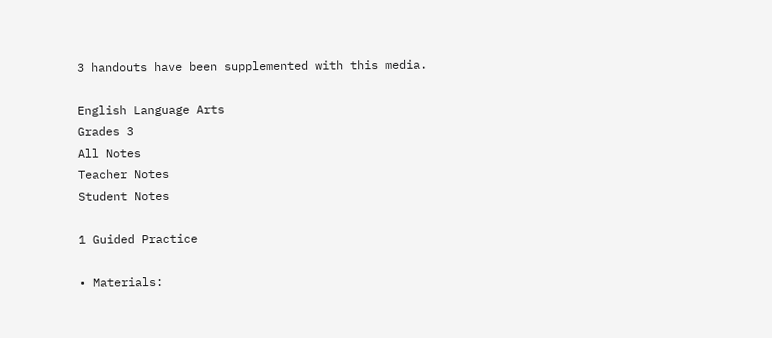3 handouts have been supplemented with this media.

English Language Arts
Grades 3
All Notes
Teacher Notes
Student Notes

1 Guided Practice

• Materials: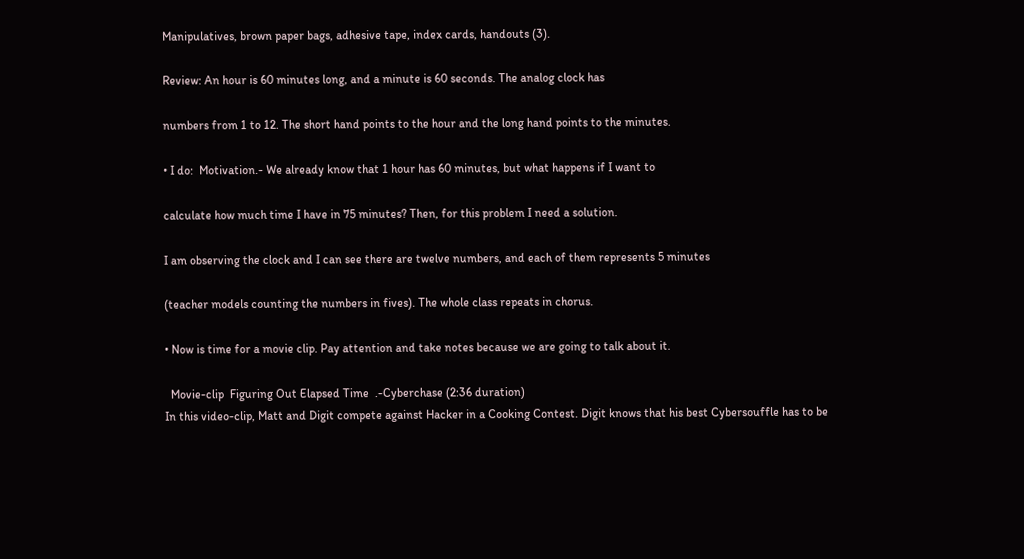Manipulatives, brown paper bags, adhesive tape, index cards, handouts (3).

Review: An hour is 60 minutes long, and a minute is 60 seconds. The analog clock has

numbers from 1 to 12. The short hand points to the hour and the long hand points to the minutes.

• I do:  Motivation.- We already know that 1 hour has 60 minutes, but what happens if I want to

calculate how much time I have in 75 minutes? Then, for this problem I need a solution.

I am observing the clock and I can see there are twelve numbers, and each of them represents 5 minutes

(teacher models counting the numbers in fives). The whole class repeats in chorus.

• Now is time for a movie clip. Pay attention and take notes because we are going to talk about it.

  Movie-clip  Figuring Out Elapsed Time  .-Cyberchase (2:36 duration)
In this video-clip, Matt and Digit compete against Hacker in a Cooking Contest. Digit knows that his best Cybersouffle has to be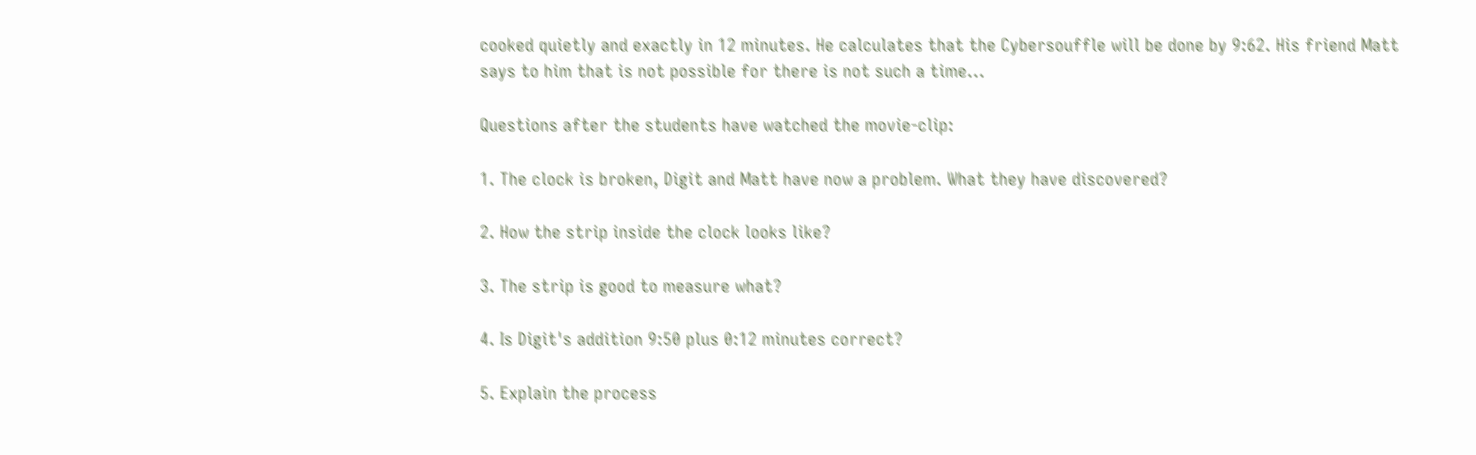cooked quietly and exactly in 12 minutes. He calculates that the Cybersouffle will be done by 9:62. His friend Matt says to him that is not possible for there is not such a time...

Questions after the students have watched the movie-clip:

1. The clock is broken, Digit and Matt have now a problem. What they have discovered?

2. How the strip inside the clock looks like?

3. The strip is good to measure what?

4. Is Digit's addition 9:50 plus 0:12 minutes correct?

5. Explain the process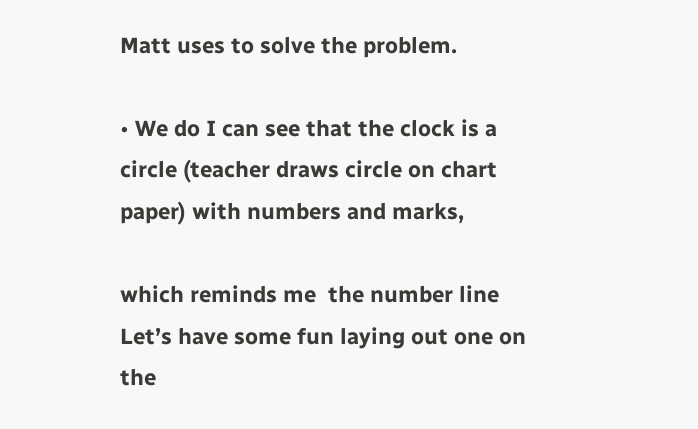Matt uses to solve the problem.

• We do I can see that the clock is a circle (teacher draws circle on chart paper) with numbers and marks,

which reminds me  the number line Let’s have some fun laying out one on the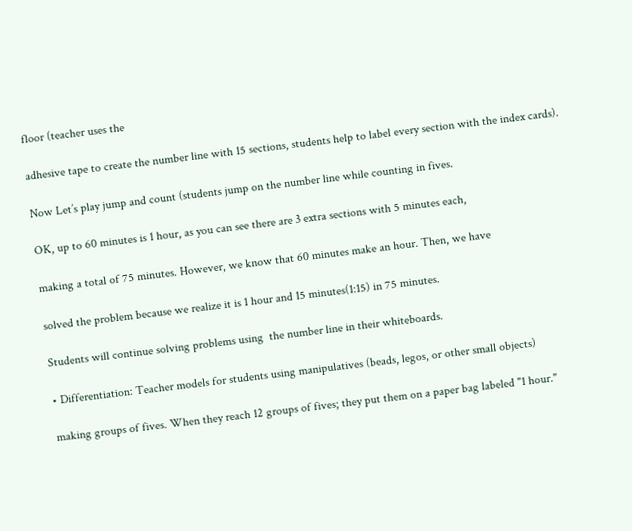floor (teacher uses the

adhesive tape to create the number line with 15 sections, students help to label every section with the index cards).

Now Let’s play jump and count (students jump on the number line while counting in fives.

OK, up to 60 minutes is 1 hour, as you can see there are 3 extra sections with 5 minutes each,

making a total of 75 minutes. However, we know that 60 minutes make an hour. Then, we have

solved the problem because we realize it is 1 hour and 15 minutes(1:15) in 75 minutes.

Students will continue solving problems using  the number line in their whiteboards.

• Differentiation: Teacher models for students using manipulatives (beads, legos, or other small objects)

making groups of fives. When they reach 12 groups of fives; they put them on a paper bag labeled "1 hour."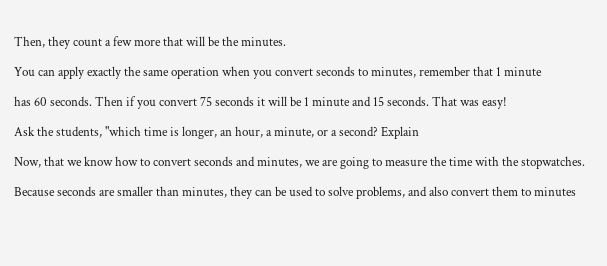Then, they count a few more that will be the minutes.

You can apply exactly the same operation when you convert seconds to minutes, remember that 1 minute

has 60 seconds. Then if you convert 75 seconds it will be 1 minute and 15 seconds. That was easy!

Ask the students, "which time is longer, an hour, a minute, or a second? Explain

Now, that we know how to convert seconds and minutes, we are going to measure the time with the stopwatches.

Because seconds are smaller than minutes, they can be used to solve problems, and also convert them to minutes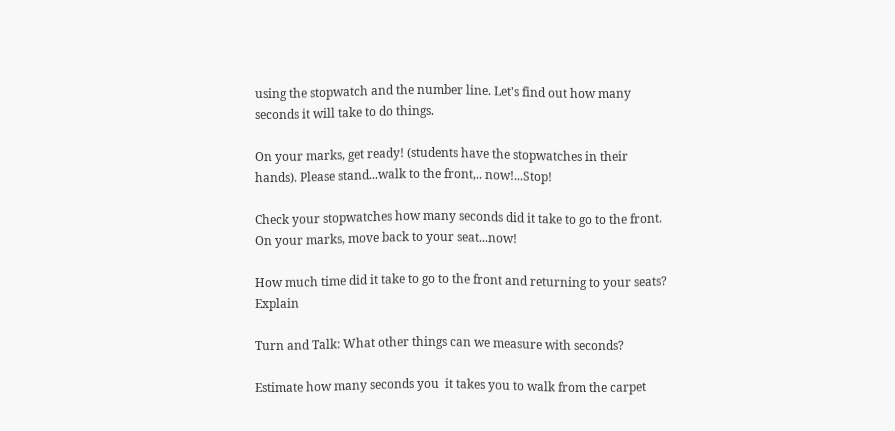using the stopwatch and the number line. Let's find out how many seconds it will take to do things.

On your marks, get ready! (students have the stopwatches in their hands). Please stand...walk to the front,.. now!...Stop!

Check your stopwatches how many seconds did it take to go to the front. On your marks, move back to your seat...now!

How much time did it take to go to the front and returning to your seats? Explain

Turn and Talk: What other things can we measure with seconds?

Estimate how many seconds you  it takes you to walk from the carpet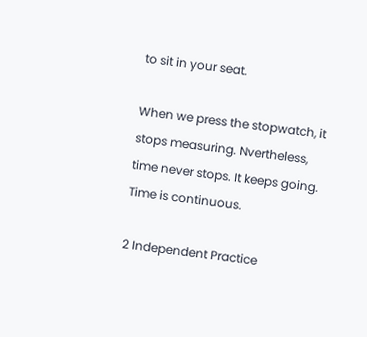to sit in your seat.

When we press the stopwatch, it stops measuring. Nvertheless, time never stops. It keeps going. Time is continuous.

2 Independent Practice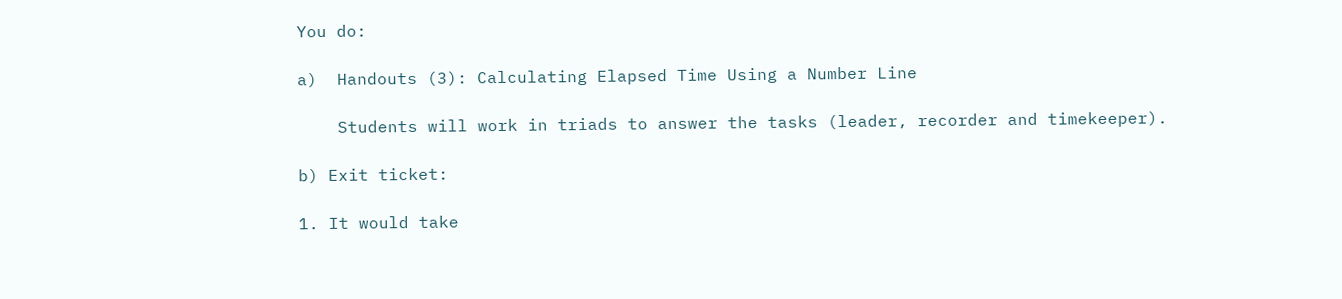You do:

a)  Handouts (3): Calculating Elapsed Time Using a Number Line

    Students will work in triads to answer the tasks (leader, recorder and timekeeper).

b) Exit ticket:

1. It would take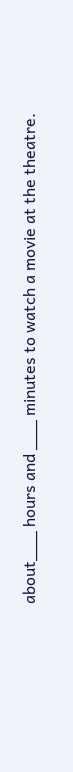about___ hours and ___ minutes to watch a movie at the theatre.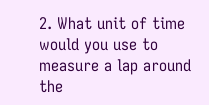2. What unit of time would you use to measure a lap around the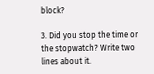block?

3. Did you stop the time or the stopwatch? Write two lines about it.